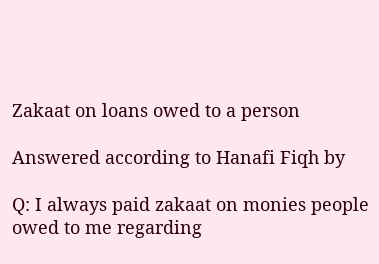Zakaat on loans owed to a person

Answered according to Hanafi Fiqh by

Q: I always paid zakaat on monies people owed to me regarding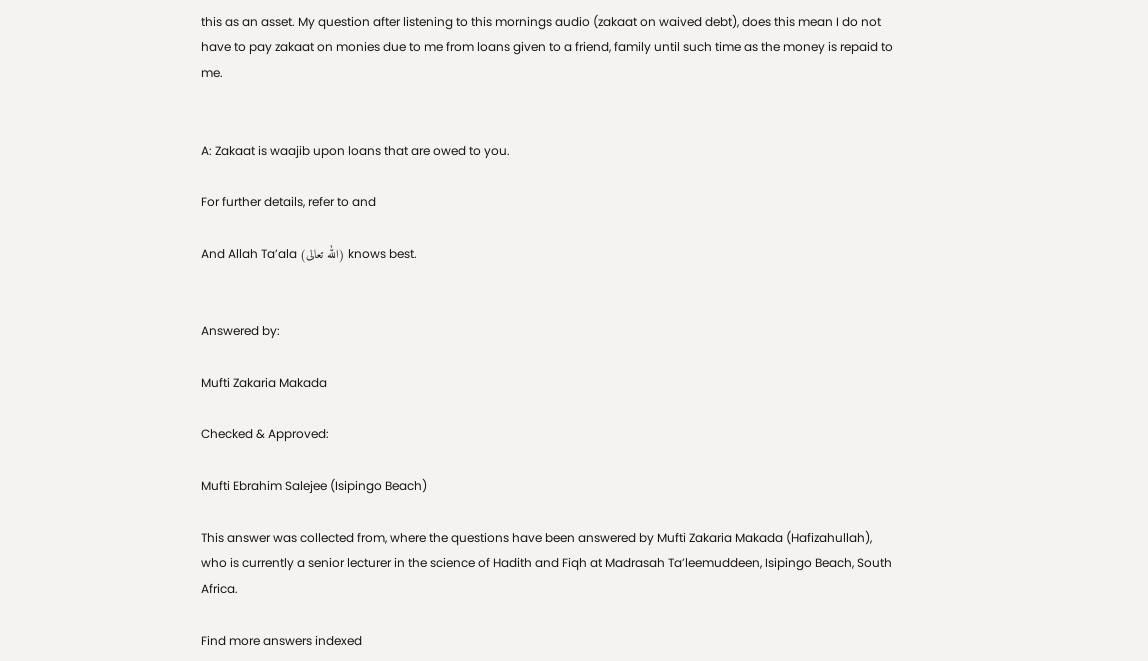this as an asset. My question after listening to this mornings audio (zakaat on waived debt), does this mean I do not have to pay zakaat on monies due to me from loans given to a friend, family until such time as the money is repaid to me.


A: Zakaat is waajib upon loans that are owed to you.

For further details, refer to and

And Allah Ta’ala (الله تعالى) knows best.


Answered by:

Mufti Zakaria Makada

Checked & Approved:

Mufti Ebrahim Salejee (Isipingo Beach)

This answer was collected from, where the questions have been answered by Mufti Zakaria Makada (Hafizahullah), who is currently a senior lecturer in the science of Hadith and Fiqh at Madrasah Ta’leemuddeen, Isipingo Beach, South Africa.

Find more answers indexed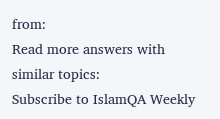from:
Read more answers with similar topics:
Subscribe to IslamQA Weekly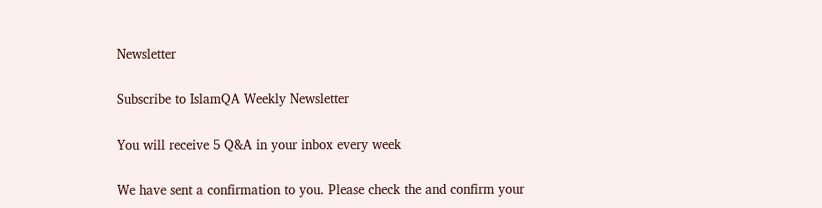Newsletter

Subscribe to IslamQA Weekly Newsletter

You will receive 5 Q&A in your inbox every week

We have sent a confirmation to you. Please check the and confirm your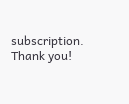subscription. Thank you!